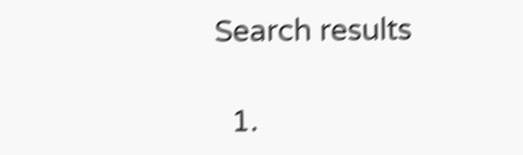Search results

  1.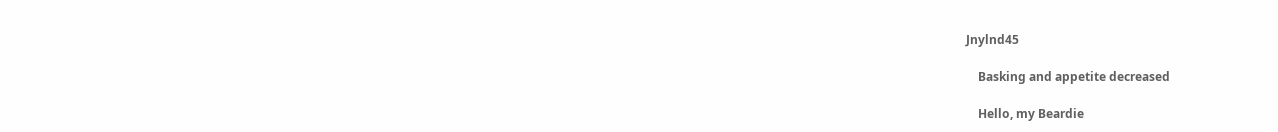Jnylnd45

    Basking and appetite decreased

    Hello, my Beardie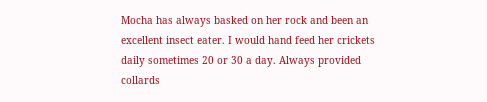Mocha has always basked on her rock and been an excellent insect eater. I would hand feed her crickets daily sometimes 20 or 30 a day. Always provided collards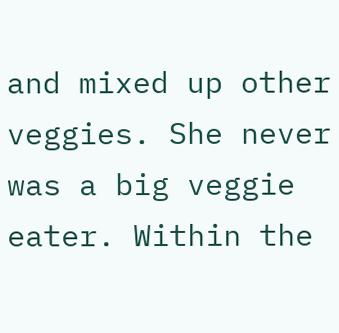and mixed up other veggies. She never was a big veggie eater. Within the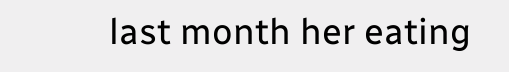last month her eating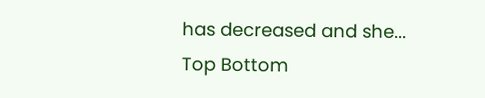has decreased and she...
Top Bottom